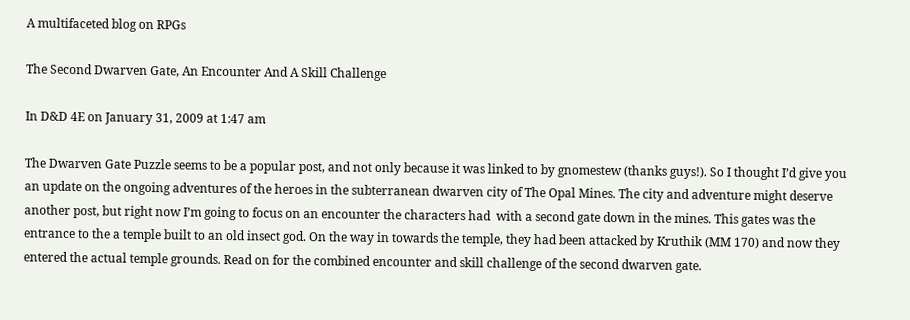A multifaceted blog on RPGs

The Second Dwarven Gate, An Encounter And A Skill Challenge

In D&D 4E on January 31, 2009 at 1:47 am

The Dwarven Gate Puzzle seems to be a popular post, and not only because it was linked to by gnomestew (thanks guys!). So I thought I’d give you an update on the ongoing adventures of the heroes in the subterranean dwarven city of The Opal Mines. The city and adventure might deserve another post, but right now I’m going to focus on an encounter the characters had  with a second gate down in the mines. This gates was the entrance to the a temple built to an old insect god. On the way in towards the temple, they had been attacked by Kruthik (MM 170) and now they entered the actual temple grounds. Read on for the combined encounter and skill challenge of the second dwarven gate.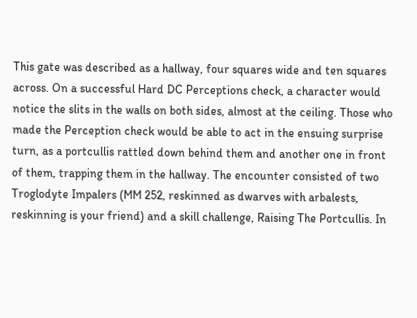This gate was described as a hallway, four squares wide and ten squares across. On a successful Hard DC Perceptions check, a character would notice the slits in the walls on both sides, almost at the ceiling. Those who made the Perception check would be able to act in the ensuing surprise turn, as a portcullis rattled down behind them and another one in front of them, trapping them in the hallway. The encounter consisted of two Troglodyte Impalers (MM 252, reskinned as dwarves with arbalests, reskinning is your friend) and a skill challenge, Raising The Portcullis. In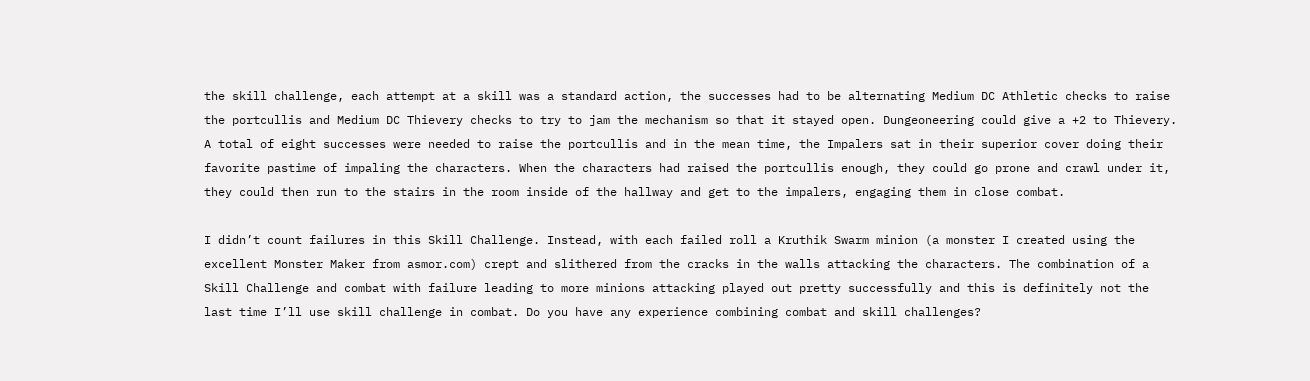the skill challenge, each attempt at a skill was a standard action, the successes had to be alternating Medium DC Athletic checks to raise the portcullis and Medium DC Thievery checks to try to jam the mechanism so that it stayed open. Dungeoneering could give a +2 to Thievery. A total of eight successes were needed to raise the portcullis and in the mean time, the Impalers sat in their superior cover doing their favorite pastime of impaling the characters. When the characters had raised the portcullis enough, they could go prone and crawl under it, they could then run to the stairs in the room inside of the hallway and get to the impalers, engaging them in close combat.

I didn’t count failures in this Skill Challenge. Instead, with each failed roll a Kruthik Swarm minion (a monster I created using the excellent Monster Maker from asmor.com) crept and slithered from the cracks in the walls attacking the characters. The combination of a Skill Challenge and combat with failure leading to more minions attacking played out pretty successfully and this is definitely not the last time I’ll use skill challenge in combat. Do you have any experience combining combat and skill challenges?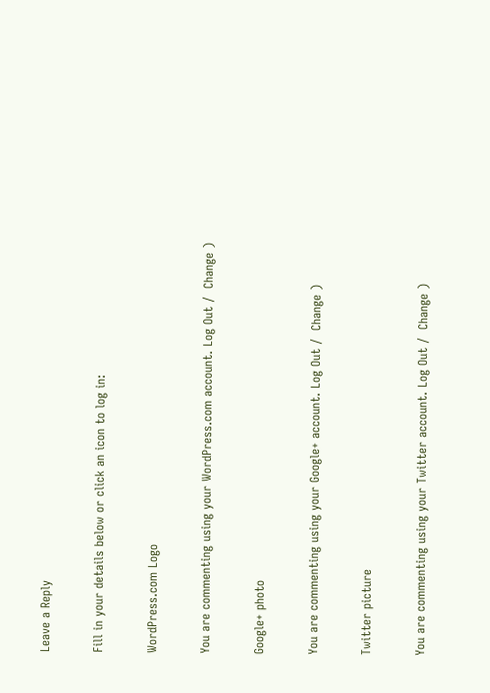Leave a Reply

Fill in your details below or click an icon to log in:

WordPress.com Logo

You are commenting using your WordPress.com account. Log Out /  Change )

Google+ photo

You are commenting using your Google+ account. Log Out /  Change )

Twitter picture

You are commenting using your Twitter account. Log Out /  Change )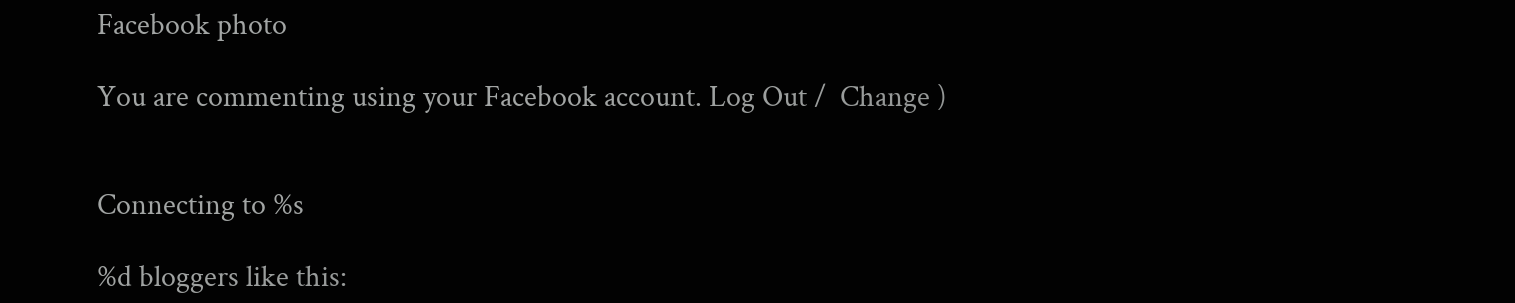Facebook photo

You are commenting using your Facebook account. Log Out /  Change )


Connecting to %s

%d bloggers like this: